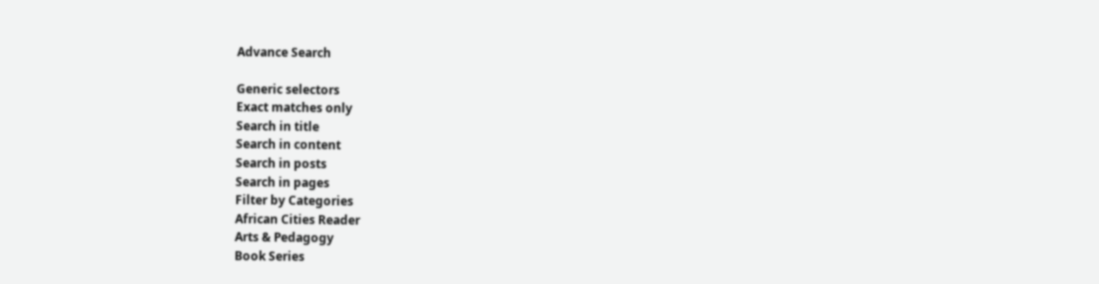Advance Search

Generic selectors
Exact matches only
Search in title
Search in content
Search in posts
Search in pages
Filter by Categories
African Cities Reader
Arts & Pedagogy
Book Series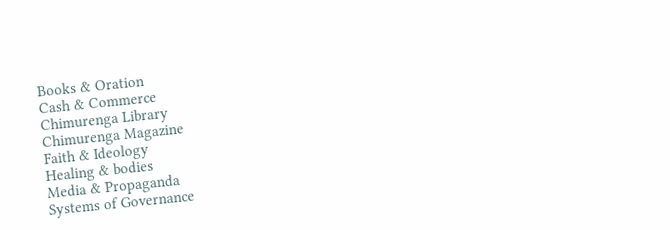Books & Oration
Cash & Commerce
Chimurenga Library
Chimurenga Magazine
Faith & Ideology
Healing & bodies
Media & Propaganda
Systems of Governance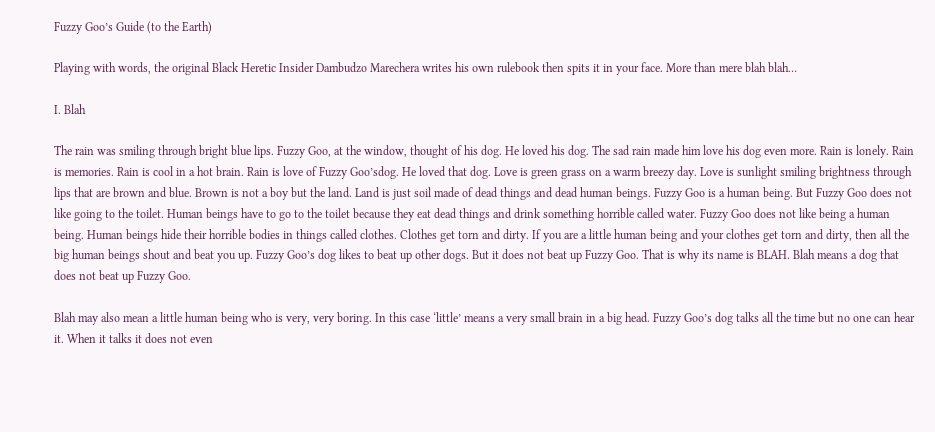Fuzzy Goo’s Guide (to the Earth)

Playing with words, the original Black Heretic Insider Dambudzo Marechera writes his own rulebook then spits it in your face. More than mere blah blah…

I. Blah

The rain was smiling through bright blue lips. Fuzzy Goo, at the window, thought of his dog. He loved his dog. The sad rain made him love his dog even more. Rain is lonely. Rain is memories. Rain is cool in a hot brain. Rain is love of Fuzzy Goo’sdog. He loved that dog. Love is green grass on a warm breezy day. Love is sunlight smiling brightness through lips that are brown and blue. Brown is not a boy but the land. Land is just soil made of dead things and dead human beings. Fuzzy Goo is a human being. But Fuzzy Goo does not like going to the toilet. Human beings have to go to the toilet because they eat dead things and drink something horrible called water. Fuzzy Goo does not like being a human being. Human beings hide their horrible bodies in things called clothes. Clothes get torn and dirty. If you are a little human being and your clothes get torn and dirty, then all the big human beings shout and beat you up. Fuzzy Goo’s dog likes to beat up other dogs. But it does not beat up Fuzzy Goo. That is why its name is BLAH. Blah means a dog that does not beat up Fuzzy Goo.

Blah may also mean a little human being who is very, very boring. In this case ‘little’ means a very small brain in a big head. Fuzzy Goo’s dog talks all the time but no one can hear it. When it talks it does not even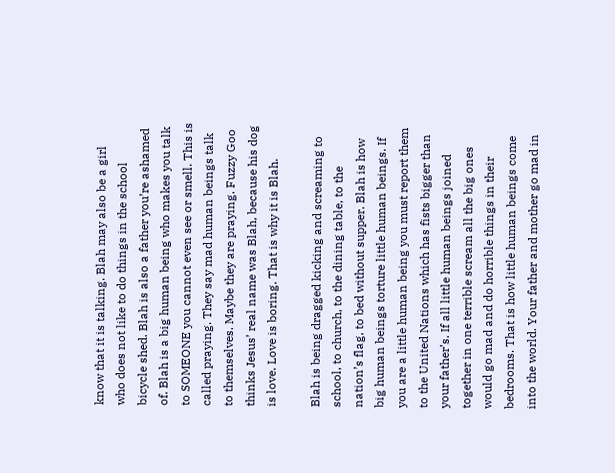know that it is talking. Blah may also be a girl who does not like to do things in the school bicycle shed. Blah is also a father you’re ashamed of. Blah is a big human being who makes you talk to SOMEONE you cannot even see or smell. This is called praying. They say mad human beings talk to themselves. Maybe they are praying. Fuzzy Goo thinks Jesus’ real name was Blah, because his dog is love. Love is boring. That is why it is Blah.

Blah is being dragged kicking and screaming to school, to church, to the dining table, to the nation’s flag, to bed without supper. Blah is how big human beings torture little human beings. If you are a little human being you must report them to the United Nations which has fists bigger than your father’s. If all little human beings joined together in one terrible scream all the big ones would go mad and do horrible things in their bedrooms. That is how little human beings come into the world. Your father and mother go mad in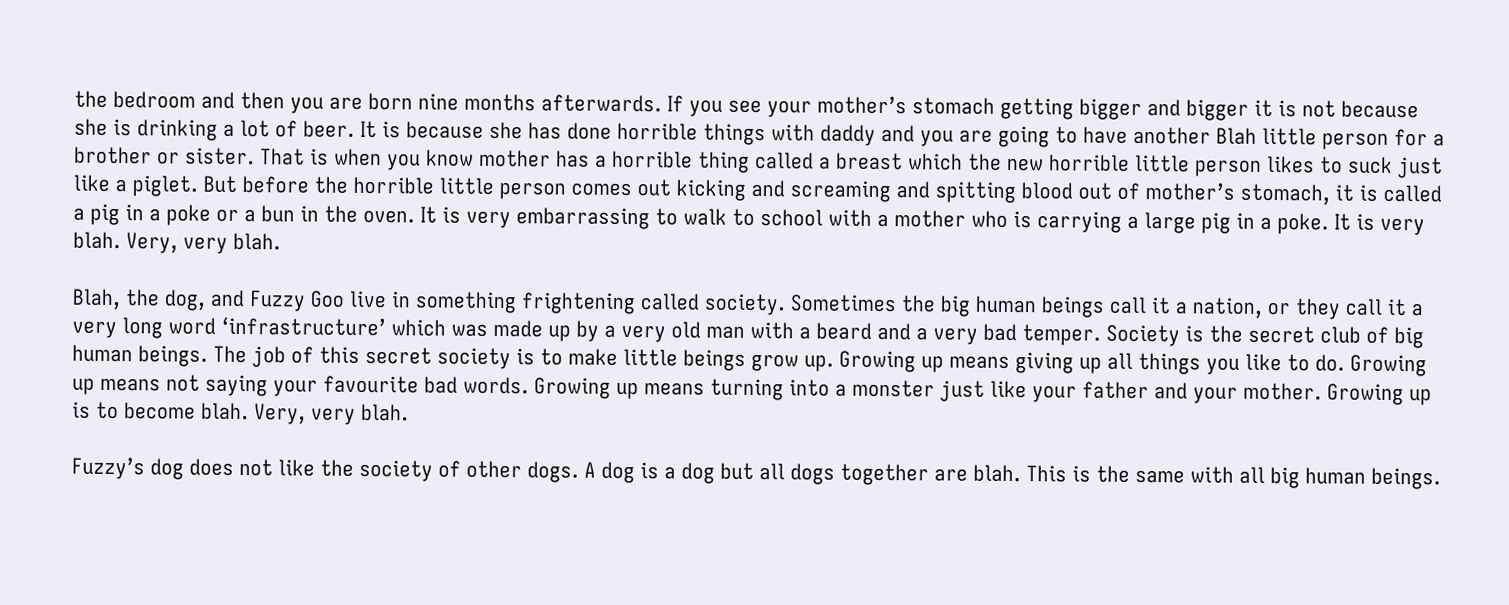the bedroom and then you are born nine months afterwards. If you see your mother’s stomach getting bigger and bigger it is not because she is drinking a lot of beer. It is because she has done horrible things with daddy and you are going to have another Blah little person for a brother or sister. That is when you know mother has a horrible thing called a breast which the new horrible little person likes to suck just like a piglet. But before the horrible little person comes out kicking and screaming and spitting blood out of mother’s stomach, it is called a pig in a poke or a bun in the oven. It is very embarrassing to walk to school with a mother who is carrying a large pig in a poke. It is very blah. Very, very blah.

Blah, the dog, and Fuzzy Goo live in something frightening called society. Sometimes the big human beings call it a nation, or they call it a very long word ‘infrastructure’ which was made up by a very old man with a beard and a very bad temper. Society is the secret club of big human beings. The job of this secret society is to make little beings grow up. Growing up means giving up all things you like to do. Growing up means not saying your favourite bad words. Growing up means turning into a monster just like your father and your mother. Growing up is to become blah. Very, very blah.

Fuzzy’s dog does not like the society of other dogs. A dog is a dog but all dogs together are blah. This is the same with all big human beings.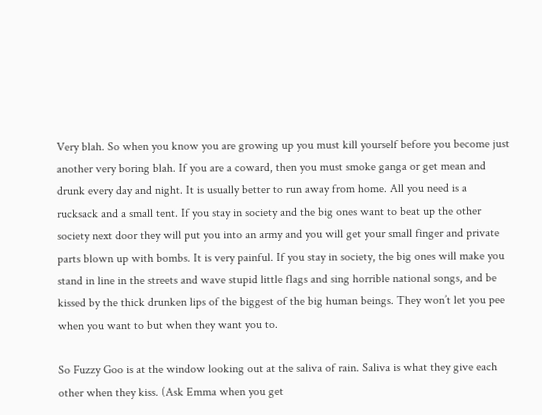Very blah. So when you know you are growing up you must kill yourself before you become just another very boring blah. If you are a coward, then you must smoke ganga or get mean and drunk every day and night. It is usually better to run away from home. All you need is a rucksack and a small tent. If you stay in society and the big ones want to beat up the other society next door they will put you into an army and you will get your small finger and private parts blown up with bombs. It is very painful. If you stay in society, the big ones will make you stand in line in the streets and wave stupid little flags and sing horrible national songs, and be kissed by the thick drunken lips of the biggest of the big human beings. They won’t let you pee when you want to but when they want you to.

So Fuzzy Goo is at the window looking out at the saliva of rain. Saliva is what they give each other when they kiss. (Ask Emma when you get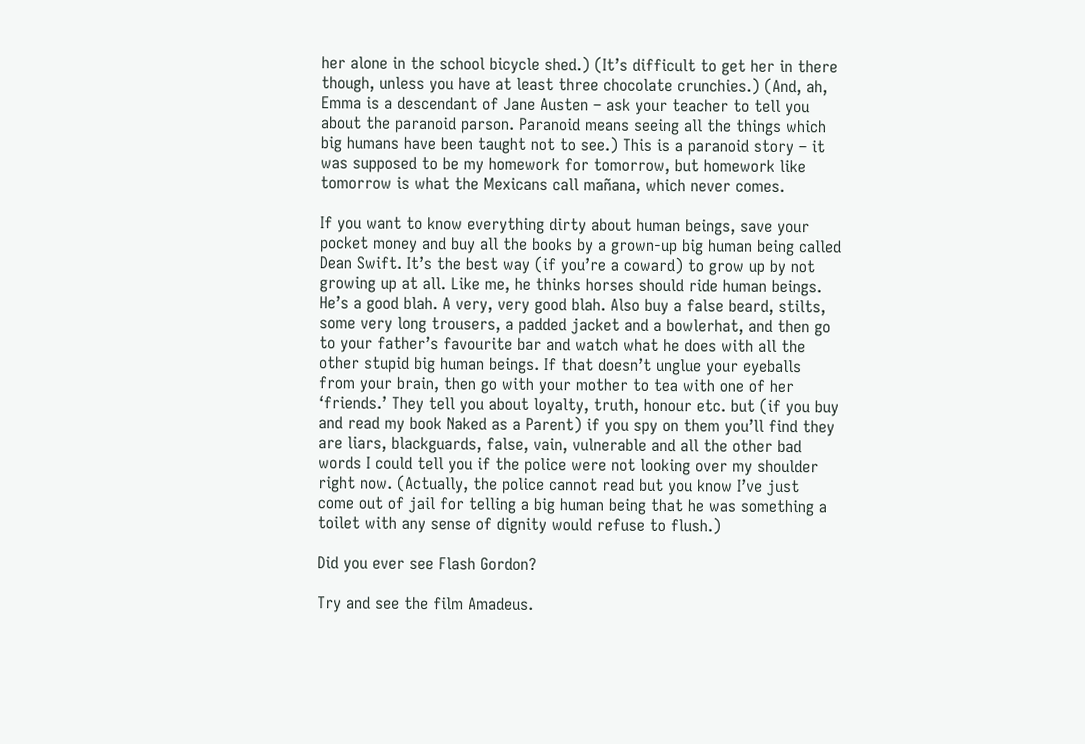her alone in the school bicycle shed.) (It’s difficult to get her in there though, unless you have at least three chocolate crunchies.) (And, ah, Emma is a descendant of Jane Austen – ask your teacher to tell you about the paranoid parson. Paranoid means seeing all the things which big humans have been taught not to see.) This is a paranoid story – it was supposed to be my homework for tomorrow, but homework like tomorrow is what the Mexicans call mañana, which never comes.

If you want to know everything dirty about human beings, save your pocket money and buy all the books by a grown-up big human being called Dean Swift. It’s the best way (if you’re a coward) to grow up by not growing up at all. Like me, he thinks horses should ride human beings. He’s a good blah. A very, very good blah. Also buy a false beard, stilts, some very long trousers, a padded jacket and a bowlerhat, and then go to your father’s favourite bar and watch what he does with all the other stupid big human beings. If that doesn’t unglue your eyeballs from your brain, then go with your mother to tea with one of her ‘friends.’ They tell you about loyalty, truth, honour etc. but (if you buy and read my book Naked as a Parent) if you spy on them you’ll find they are liars, blackguards, false, vain, vulnerable and all the other bad words I could tell you if the police were not looking over my shoulder right now. (Actually, the police cannot read but you know I’ve just come out of jail for telling a big human being that he was something a toilet with any sense of dignity would refuse to flush.)

Did you ever see Flash Gordon?

Try and see the film Amadeus.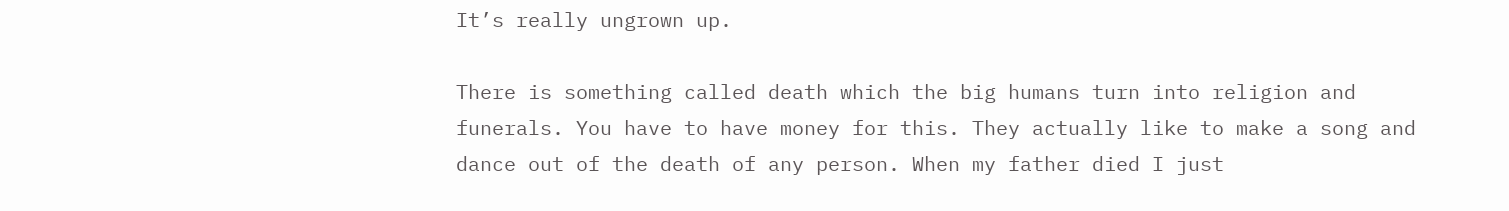It’s really ungrown up.

There is something called death which the big humans turn into religion and funerals. You have to have money for this. They actually like to make a song and dance out of the death of any person. When my father died I just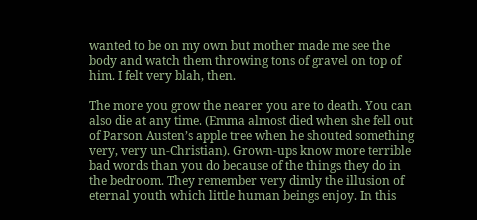wanted to be on my own but mother made me see the body and watch them throwing tons of gravel on top of him. I felt very blah, then.

The more you grow the nearer you are to death. You can also die at any time. (Emma almost died when she fell out of Parson Austen’s apple tree when he shouted something very, very un-Christian). Grown-ups know more terrible bad words than you do because of the things they do in the bedroom. They remember very dimly the illusion of eternal youth which little human beings enjoy. In this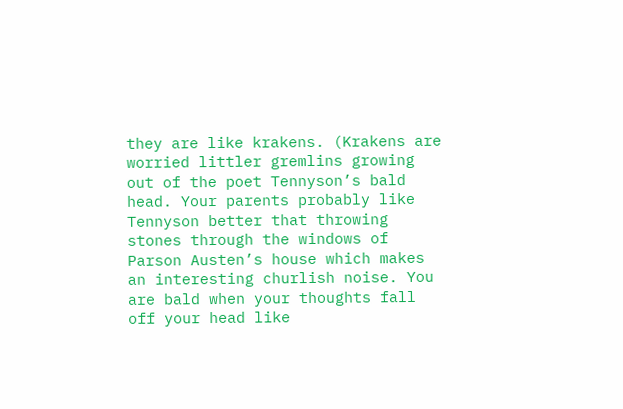they are like krakens. (Krakens are worried littler gremlins growing out of the poet Tennyson’s bald head. Your parents probably like Tennyson better that throwing stones through the windows of Parson Austen’s house which makes an interesting churlish noise. You are bald when your thoughts fall off your head like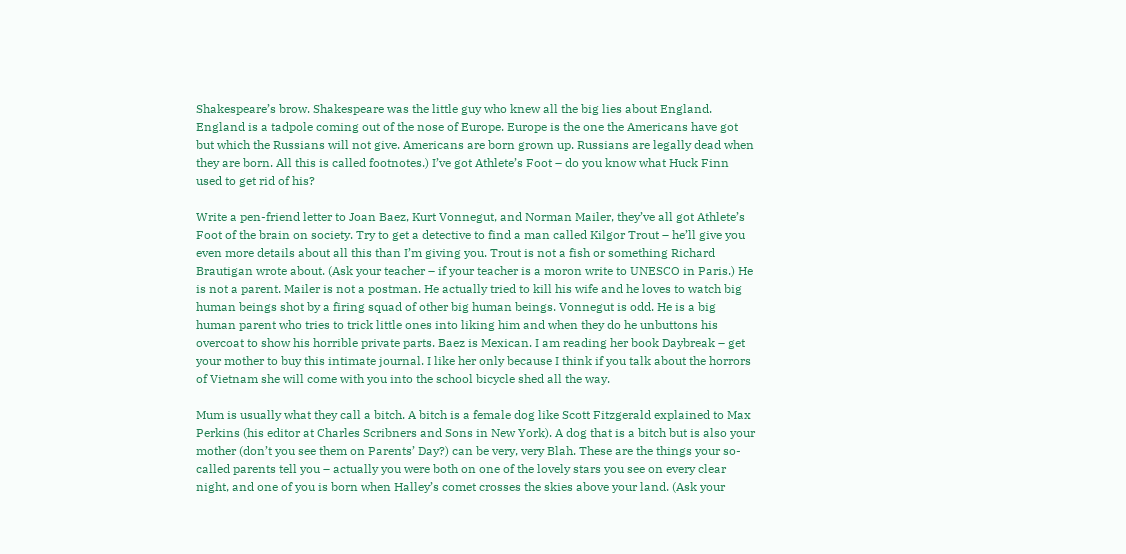Shakespeare’s brow. Shakespeare was the little guy who knew all the big lies about England. England is a tadpole coming out of the nose of Europe. Europe is the one the Americans have got but which the Russians will not give. Americans are born grown up. Russians are legally dead when they are born. All this is called footnotes.) I’ve got Athlete’s Foot – do you know what Huck Finn used to get rid of his?

Write a pen-friend letter to Joan Baez, Kurt Vonnegut, and Norman Mailer, they’ve all got Athlete’s Foot of the brain on society. Try to get a detective to find a man called Kilgor Trout – he’ll give you even more details about all this than I’m giving you. Trout is not a fish or something Richard Brautigan wrote about. (Ask your teacher – if your teacher is a moron write to UNESCO in Paris.) He is not a parent. Mailer is not a postman. He actually tried to kill his wife and he loves to watch big human beings shot by a firing squad of other big human beings. Vonnegut is odd. He is a big human parent who tries to trick little ones into liking him and when they do he unbuttons his overcoat to show his horrible private parts. Baez is Mexican. I am reading her book Daybreak – get your mother to buy this intimate journal. I like her only because I think if you talk about the horrors of Vietnam she will come with you into the school bicycle shed all the way.

Mum is usually what they call a bitch. A bitch is a female dog like Scott Fitzgerald explained to Max Perkins (his editor at Charles Scribners and Sons in New York). A dog that is a bitch but is also your mother (don’t you see them on Parents’ Day?) can be very, very Blah. These are the things your so-called parents tell you – actually you were both on one of the lovely stars you see on every clear night, and one of you is born when Halley’s comet crosses the skies above your land. (Ask your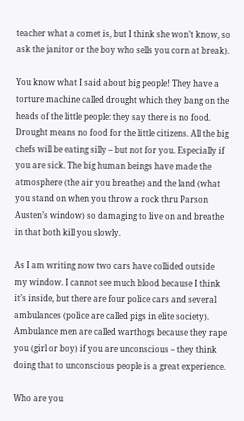teacher what a comet is, but I think she won’t know, so ask the janitor or the boy who sells you corn at break).

You know what I said about big people! They have a torture machine called drought which they bang on the heads of the little people: they say there is no food. Drought means no food for the little citizens. All the big chefs will be eating silly – but not for you. Especially if you are sick. The big human beings have made the atmosphere (the air you breathe) and the land (what you stand on when you throw a rock thru Parson Austen’s window) so damaging to live on and breathe in that both kill you slowly.

As I am writing now two cars have collided outside my window. I cannot see much blood because I think it’s inside, but there are four police cars and several ambulances (police are called pigs in elite society). Ambulance men are called warthogs because they rape you (girl or boy) if you are unconscious – they think doing that to unconscious people is a great experience.

Who are you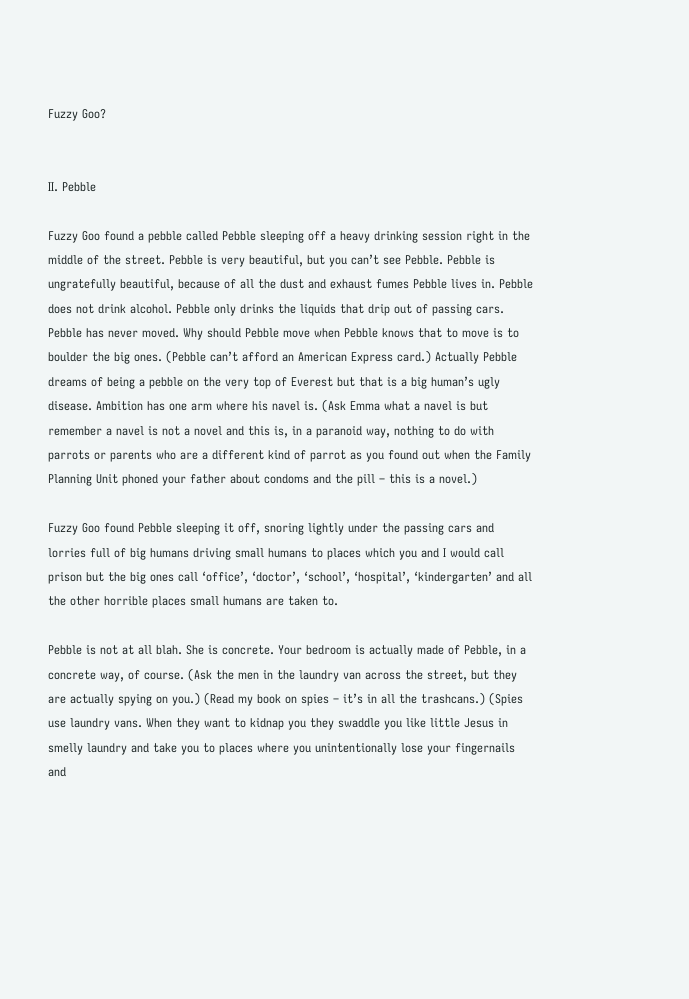Fuzzy Goo?


II. Pebble

Fuzzy Goo found a pebble called Pebble sleeping off a heavy drinking session right in the middle of the street. Pebble is very beautiful, but you can’t see Pebble. Pebble is ungratefully beautiful, because of all the dust and exhaust fumes Pebble lives in. Pebble does not drink alcohol. Pebble only drinks the liquids that drip out of passing cars. Pebble has never moved. Why should Pebble move when Pebble knows that to move is to boulder the big ones. (Pebble can’t afford an American Express card.) Actually Pebble dreams of being a pebble on the very top of Everest but that is a big human’s ugly disease. Ambition has one arm where his navel is. (Ask Emma what a navel is but remember a navel is not a novel and this is, in a paranoid way, nothing to do with parrots or parents who are a different kind of parrot as you found out when the Family Planning Unit phoned your father about condoms and the pill – this is a novel.)

Fuzzy Goo found Pebble sleeping it off, snoring lightly under the passing cars and lorries full of big humans driving small humans to places which you and I would call prison but the big ones call ‘office’, ‘doctor’, ‘school’, ‘hospital’, ‘kindergarten’ and all the other horrible places small humans are taken to.

Pebble is not at all blah. She is concrete. Your bedroom is actually made of Pebble, in a concrete way, of course. (Ask the men in the laundry van across the street, but they are actually spying on you.) (Read my book on spies – it’s in all the trashcans.) (Spies use laundry vans. When they want to kidnap you they swaddle you like little Jesus in smelly laundry and take you to places where you unintentionally lose your fingernails and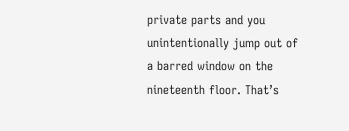private parts and you unintentionally jump out of a barred window on the nineteenth floor. That’s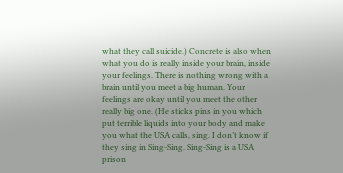what they call suicide.) Concrete is also when what you do is really inside your brain, inside your feelings. There is nothing wrong with a brain until you meet a big human. Your feelings are okay until you meet the other really big one. (He sticks pins in you which put terrible liquids into your body and make you what the USA calls, sing. I don’t know if they sing in Sing-Sing. Sing-Sing is a USA prison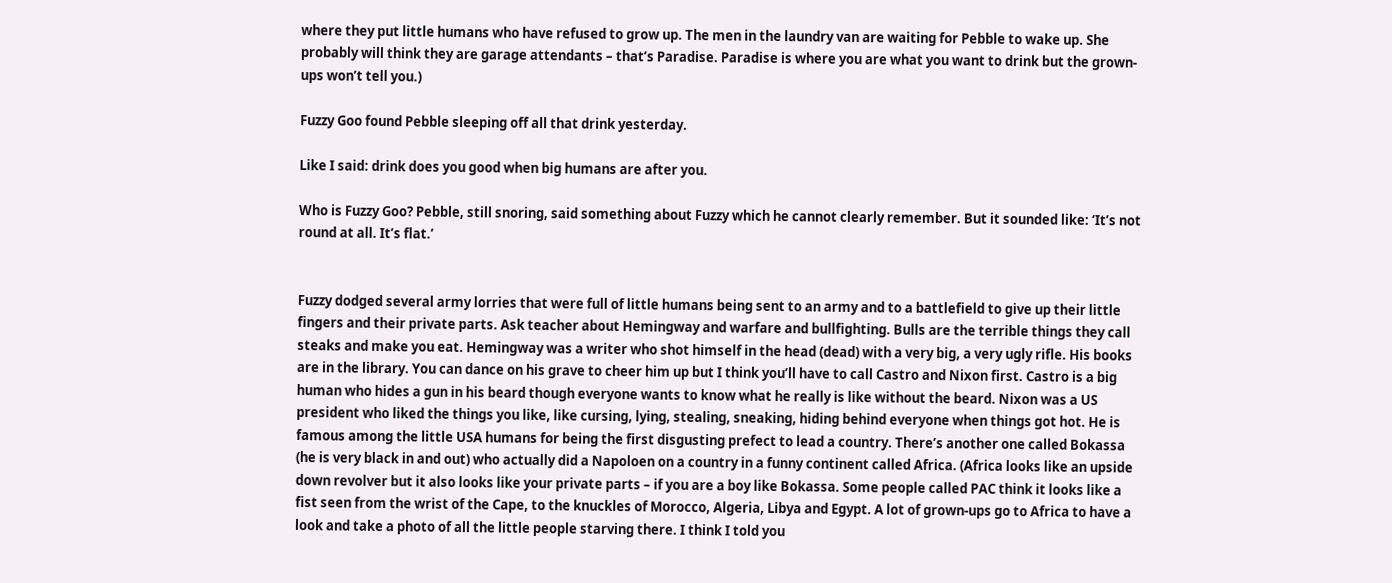where they put little humans who have refused to grow up. The men in the laundry van are waiting for Pebble to wake up. She probably will think they are garage attendants – that’s Paradise. Paradise is where you are what you want to drink but the grown-ups won’t tell you.)

Fuzzy Goo found Pebble sleeping off all that drink yesterday.

Like I said: drink does you good when big humans are after you.

Who is Fuzzy Goo? Pebble, still snoring, said something about Fuzzy which he cannot clearly remember. But it sounded like: ‘It’s not round at all. It’s flat.’


Fuzzy dodged several army lorries that were full of little humans being sent to an army and to a battlefield to give up their little fingers and their private parts. Ask teacher about Hemingway and warfare and bullfighting. Bulls are the terrible things they call steaks and make you eat. Hemingway was a writer who shot himself in the head (dead) with a very big, a very ugly rifle. His books are in the library. You can dance on his grave to cheer him up but I think you’ll have to call Castro and Nixon first. Castro is a big human who hides a gun in his beard though everyone wants to know what he really is like without the beard. Nixon was a US president who liked the things you like, like cursing, lying, stealing, sneaking, hiding behind everyone when things got hot. He is famous among the little USA humans for being the first disgusting prefect to lead a country. There’s another one called Bokassa (he is very black in and out) who actually did a Napoloen on a country in a funny continent called Africa. (Africa looks like an upside down revolver but it also looks like your private parts – if you are a boy like Bokassa. Some people called PAC think it looks like a fist seen from the wrist of the Cape, to the knuckles of Morocco, Algeria, Libya and Egypt. A lot of grown-ups go to Africa to have a look and take a photo of all the little people starving there. I think I told you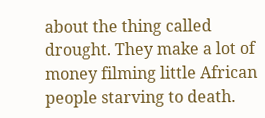about the thing called drought. They make a lot of money filming little African people starving to death.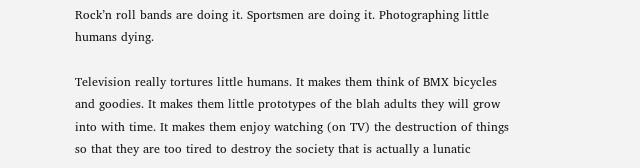Rock’n roll bands are doing it. Sportsmen are doing it. Photographing little humans dying.

Television really tortures little humans. It makes them think of BMX bicycles and goodies. It makes them little prototypes of the blah adults they will grow into with time. It makes them enjoy watching (on TV) the destruction of things so that they are too tired to destroy the society that is actually a lunatic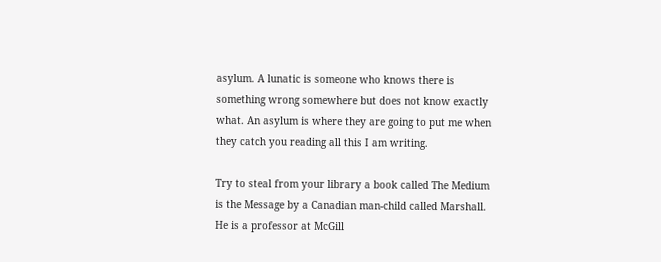asylum. A lunatic is someone who knows there is something wrong somewhere but does not know exactly what. An asylum is where they are going to put me when they catch you reading all this I am writing.

Try to steal from your library a book called The Medium is the Message by a Canadian man-child called Marshall. He is a professor at McGill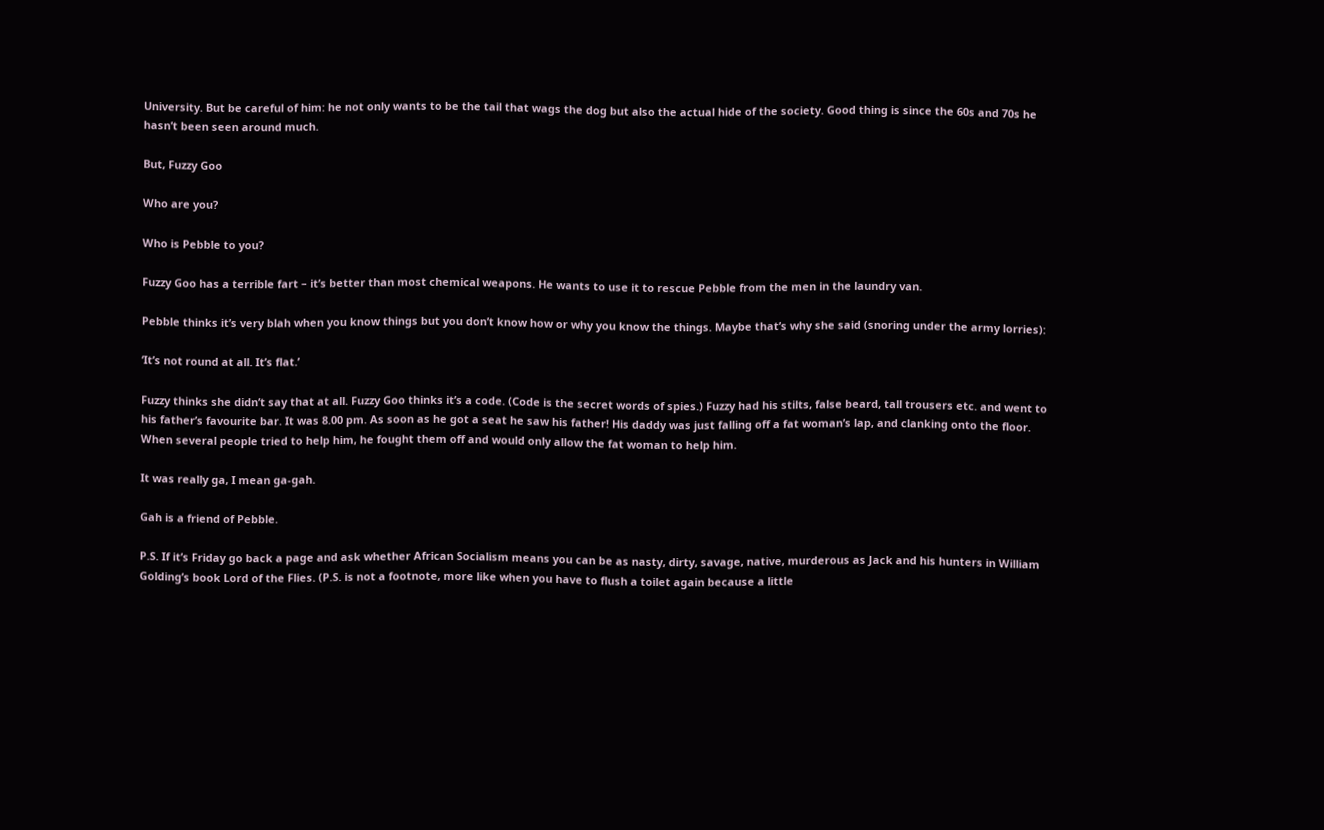University. But be careful of him: he not only wants to be the tail that wags the dog but also the actual hide of the society. Good thing is since the 60s and 70s he hasn’t been seen around much.

But, Fuzzy Goo

Who are you?

Who is Pebble to you?

Fuzzy Goo has a terrible fart – it’s better than most chemical weapons. He wants to use it to rescue Pebble from the men in the laundry van.

Pebble thinks it’s very blah when you know things but you don’t know how or why you know the things. Maybe that’s why she said (snoring under the army lorries):

‘It’s not round at all. It’s flat.’

Fuzzy thinks she didn’t say that at all. Fuzzy Goo thinks it’s a code. (Code is the secret words of spies.) Fuzzy had his stilts, false beard, tall trousers etc. and went to his father’s favourite bar. It was 8.00 pm. As soon as he got a seat he saw his father! His daddy was just falling off a fat woman’s lap, and clanking onto the floor. When several people tried to help him, he fought them off and would only allow the fat woman to help him.

It was really ga, I mean ga-gah.

Gah is a friend of Pebble.

P.S. If it’s Friday go back a page and ask whether African Socialism means you can be as nasty, dirty, savage, native, murderous as Jack and his hunters in William Golding’s book Lord of the Flies. (P.S. is not a footnote, more like when you have to flush a toilet again because a little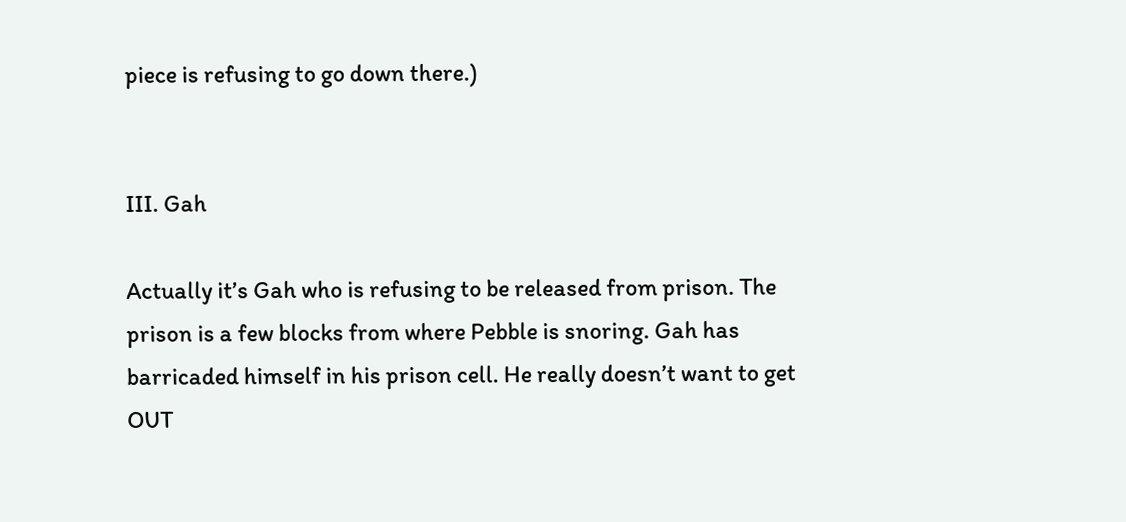piece is refusing to go down there.)


III. Gah

Actually it’s Gah who is refusing to be released from prison. The prison is a few blocks from where Pebble is snoring. Gah has barricaded himself in his prison cell. He really doesn’t want to get OUT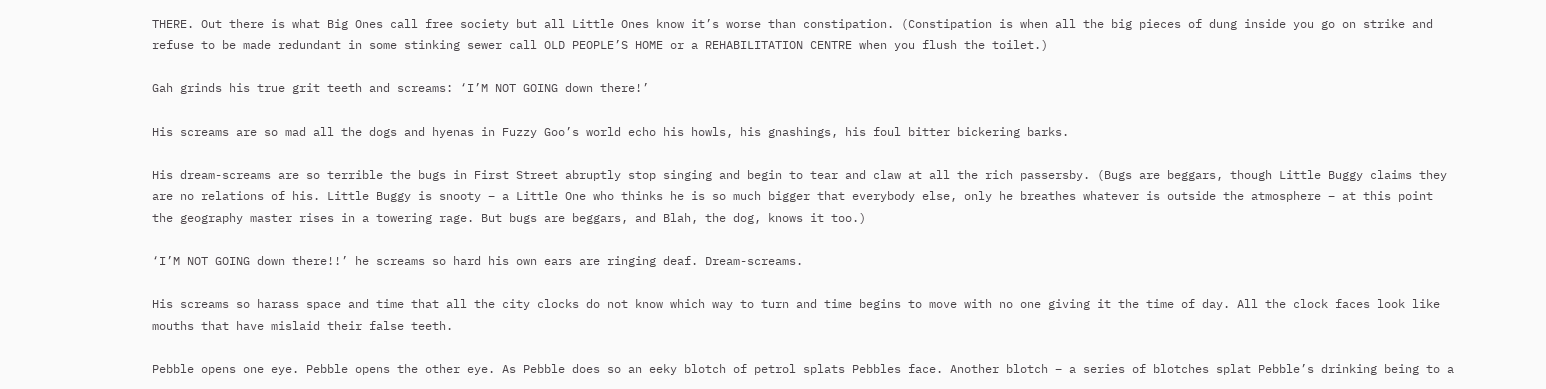THERE. Out there is what Big Ones call free society but all Little Ones know it’s worse than constipation. (Constipation is when all the big pieces of dung inside you go on strike and refuse to be made redundant in some stinking sewer call OLD PEOPLE’S HOME or a REHABILITATION CENTRE when you flush the toilet.)

Gah grinds his true grit teeth and screams: ‘I’M NOT GOING down there!’

His screams are so mad all the dogs and hyenas in Fuzzy Goo’s world echo his howls, his gnashings, his foul bitter bickering barks.

His dream-screams are so terrible the bugs in First Street abruptly stop singing and begin to tear and claw at all the rich passersby. (Bugs are beggars, though Little Buggy claims they are no relations of his. Little Buggy is snooty – a Little One who thinks he is so much bigger that everybody else, only he breathes whatever is outside the atmosphere – at this point the geography master rises in a towering rage. But bugs are beggars, and Blah, the dog, knows it too.)

‘I’M NOT GOING down there!!’ he screams so hard his own ears are ringing deaf. Dream-screams.

His screams so harass space and time that all the city clocks do not know which way to turn and time begins to move with no one giving it the time of day. All the clock faces look like mouths that have mislaid their false teeth.

Pebble opens one eye. Pebble opens the other eye. As Pebble does so an eeky blotch of petrol splats Pebbles face. Another blotch – a series of blotches splat Pebble’s drinking being to a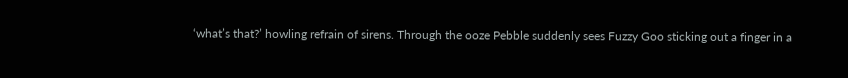‘what’s that?’ howling refrain of sirens. Through the ooze Pebble suddenly sees Fuzzy Goo sticking out a finger in a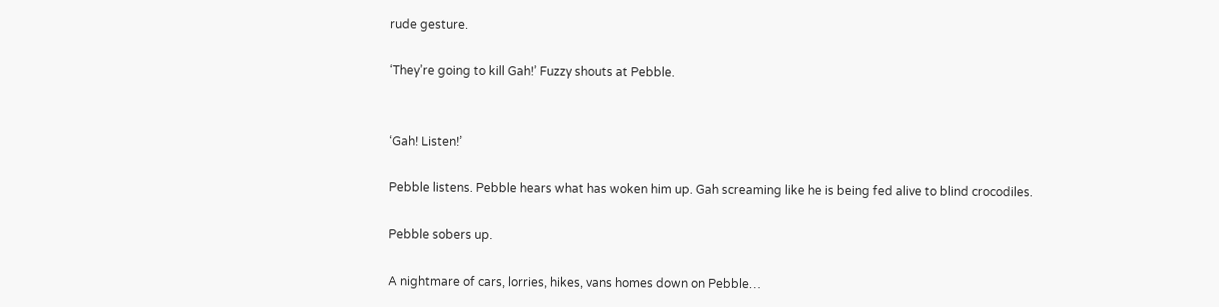rude gesture.

‘They’re going to kill Gah!’ Fuzzy shouts at Pebble.


‘Gah! Listen!’

Pebble listens. Pebble hears what has woken him up. Gah screaming like he is being fed alive to blind crocodiles.

Pebble sobers up.

A nightmare of cars, lorries, hikes, vans homes down on Pebble…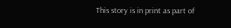This story is in print as part of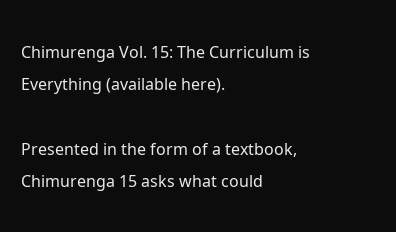Chimurenga Vol. 15: The Curriculum is Everything (available here).

Presented in the form of a textbook, Chimurenga 15 asks what could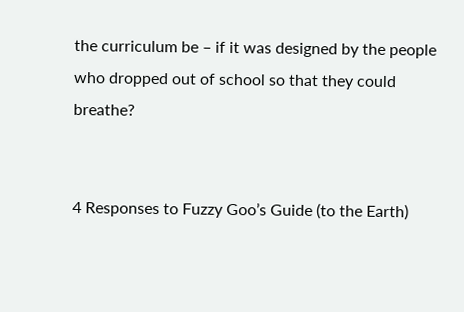the curriculum be – if it was designed by the people who dropped out of school so that they could breathe?


4 Responses to Fuzzy Goo’s Guide (to the Earth)